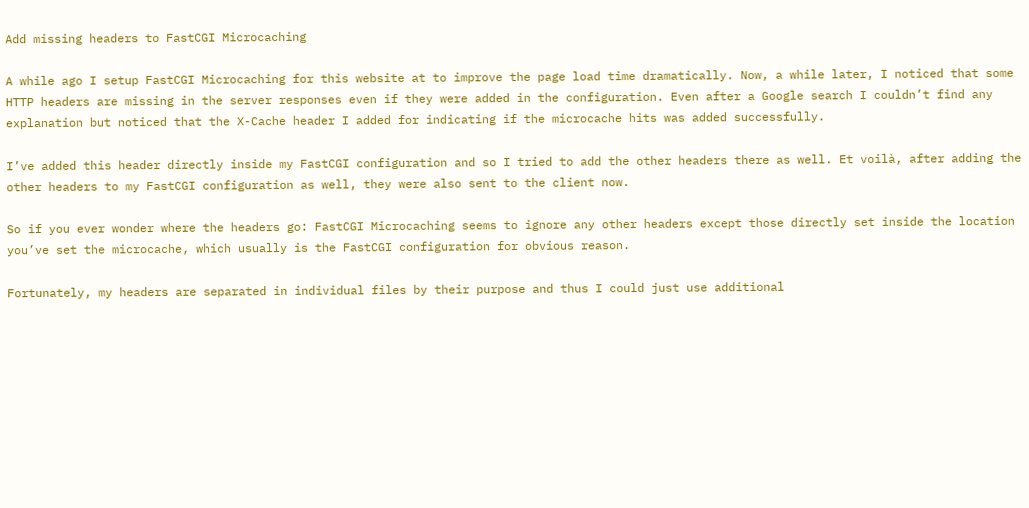Add missing headers to FastCGI Microcaching

A while ago I setup FastCGI Microcaching for this website at to improve the page load time dramatically. Now, a while later, I noticed that some HTTP headers are missing in the server responses even if they were added in the configuration. Even after a Google search I couldn’t find any explanation but noticed that the X-Cache header I added for indicating if the microcache hits was added successfully.

I’ve added this header directly inside my FastCGI configuration and so I tried to add the other headers there as well. Et voilà, after adding the other headers to my FastCGI configuration as well, they were also sent to the client now.

So if you ever wonder where the headers go: FastCGI Microcaching seems to ignore any other headers except those directly set inside the location you’ve set the microcache, which usually is the FastCGI configuration for obvious reason.

Fortunately, my headers are separated in individual files by their purpose and thus I could just use additional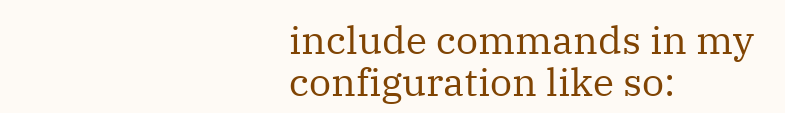include commands in my configuration like so: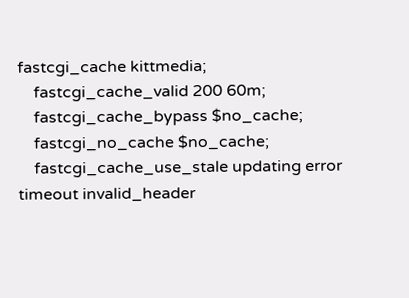fastcgi_cache kittmedia;
    fastcgi_cache_valid 200 60m;
    fastcgi_cache_bypass $no_cache;
    fastcgi_no_cache $no_cache;
    fastcgi_cache_use_stale updating error timeout invalid_header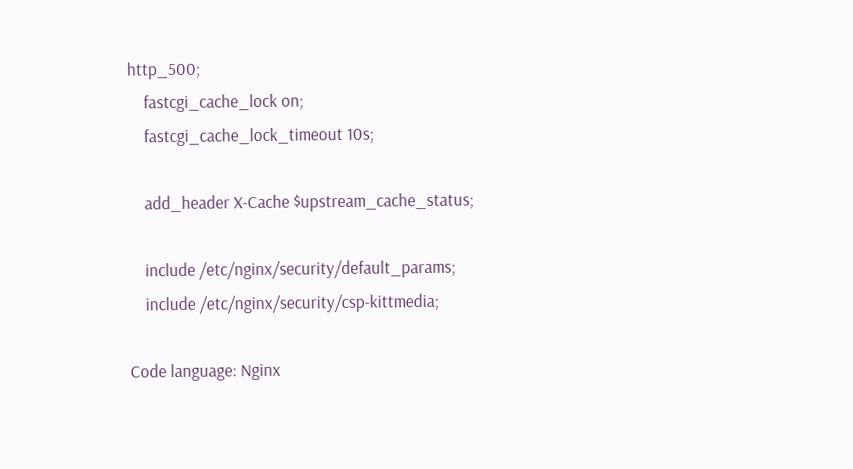http_500;
    fastcgi_cache_lock on;
    fastcgi_cache_lock_timeout 10s;

    add_header X-Cache $upstream_cache_status;

    include /etc/nginx/security/default_params;
    include /etc/nginx/security/csp-kittmedia;

Code language: Nginx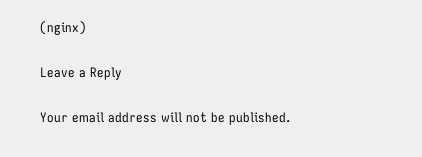(nginx)

Leave a Reply

Your email address will not be published.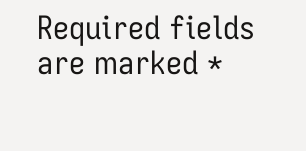Required fields are marked *